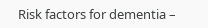Risk factors for dementia –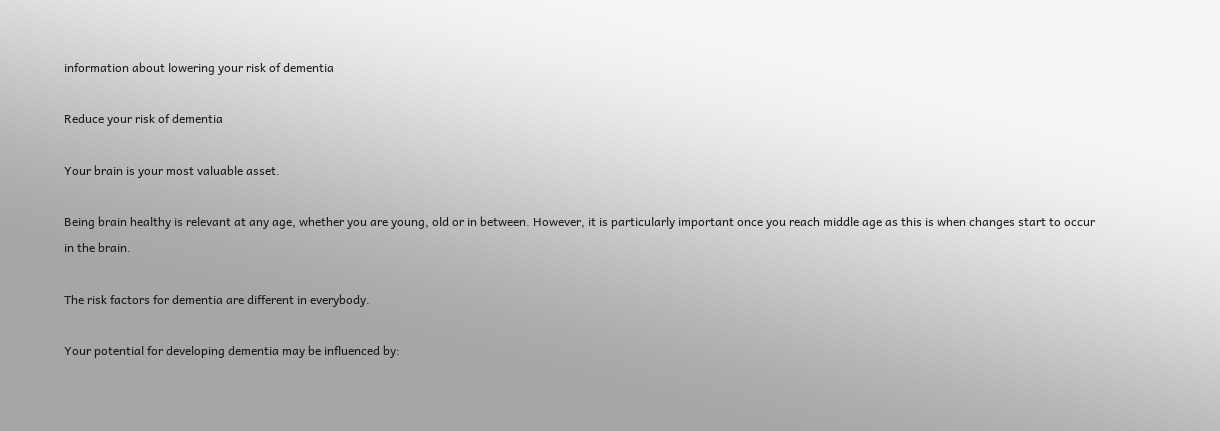information about lowering your risk of dementia

Reduce your risk of dementia

Your brain is your most valuable asset.

Being brain healthy is relevant at any age, whether you are young, old or in between. However, it is particularly important once you reach middle age as this is when changes start to occur in the brain.

The risk factors for dementia are different in everybody.

Your potential for developing dementia may be influenced by: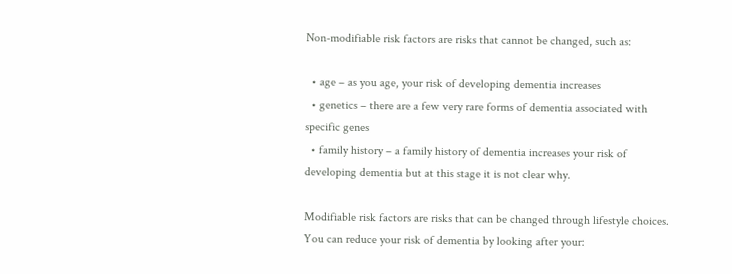Non-modifiable risk factors are risks that cannot be changed, such as:

  • age – as you age, your risk of developing dementia increases
  • genetics – there are a few very rare forms of dementia associated with specific genes
  • family history – a family history of dementia increases your risk of developing dementia but at this stage it is not clear why.

Modifiable risk factors are risks that can be changed through lifestyle choices. You can reduce your risk of dementia by looking after your: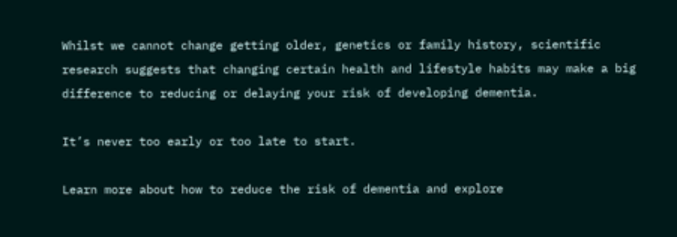Whilst we cannot change getting older, genetics or family history, scientific research suggests that changing certain health and lifestyle habits may make a big difference to reducing or delaying your risk of developing dementia.

It’s never too early or too late to start.

Learn more about how to reduce the risk of dementia and explore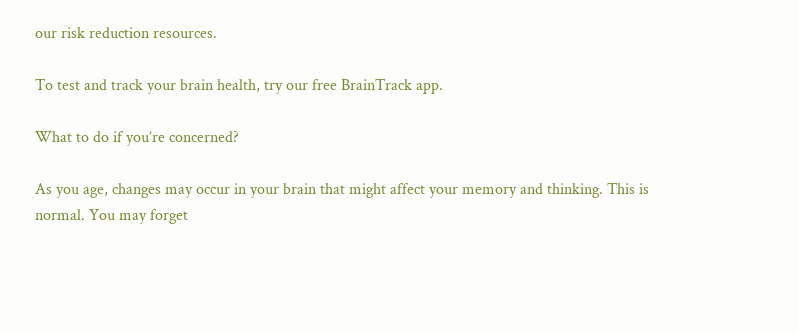our risk reduction resources.

To test and track your brain health, try our free BrainTrack app.

What to do if you’re concerned?

As you age, changes may occur in your brain that might affect your memory and thinking. This is normal. You may forget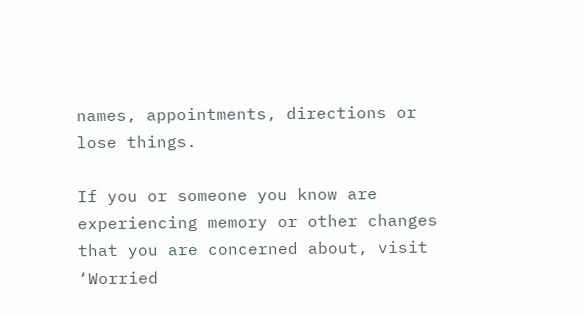names, appointments, directions or lose things.

If you or someone you know are experiencing memory or other changes that you are concerned about, visit ‘Worried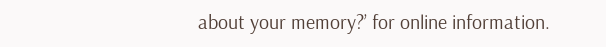about your memory?’ for online information.